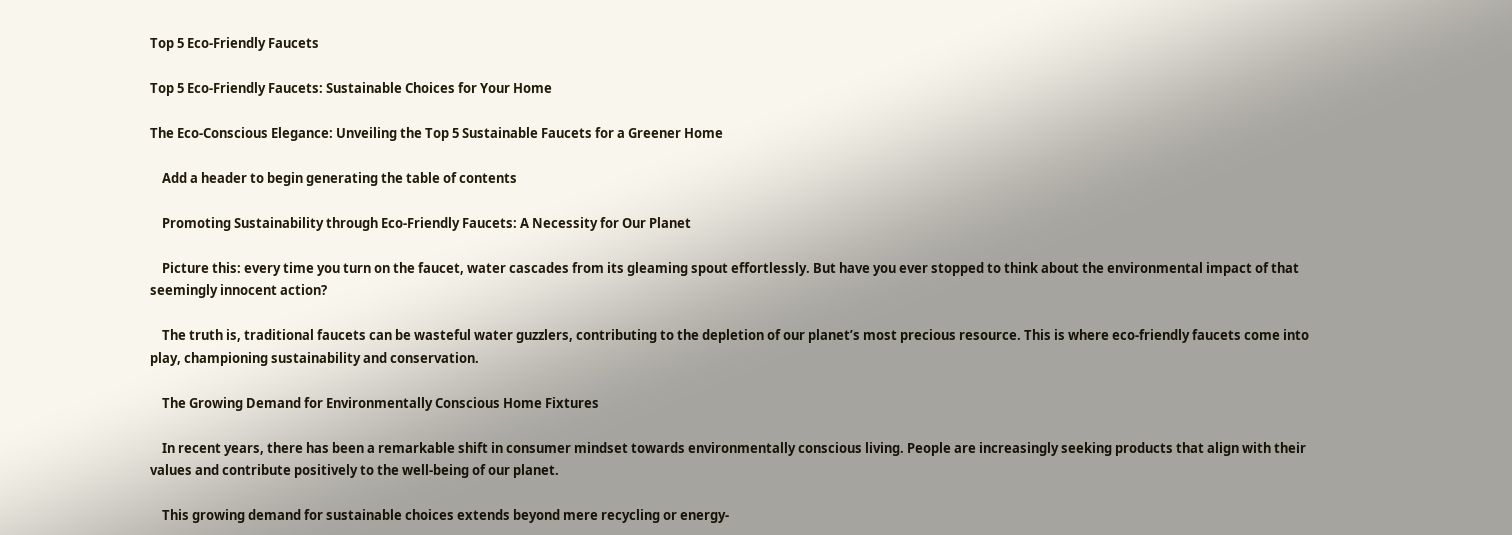Top 5 Eco-Friendly Faucets

Top 5 Eco-Friendly Faucets: Sustainable Choices for Your Home

The Eco-Conscious Elegance: Unveiling the Top 5 Sustainable Faucets for a Greener Home

    Add a header to begin generating the table of contents

    Promoting Sustainability through Eco-Friendly Faucets: A Necessity for Our Planet

    Picture this: every time you turn on the faucet, water cascades from its gleaming spout effortlessly. But have you ever stopped to think about the environmental impact of that seemingly innocent action?

    The truth is, traditional faucets can be wasteful water guzzlers, contributing to the depletion of our planet’s most precious resource. This is where eco-friendly faucets come into play, championing sustainability and conservation.

    The Growing Demand for Environmentally Conscious Home Fixtures

    In recent years, there has been a remarkable shift in consumer mindset towards environmentally conscious living. People are increasingly seeking products that align with their values and contribute positively to the well-being of our planet.

    This growing demand for sustainable choices extends beyond mere recycling or energy-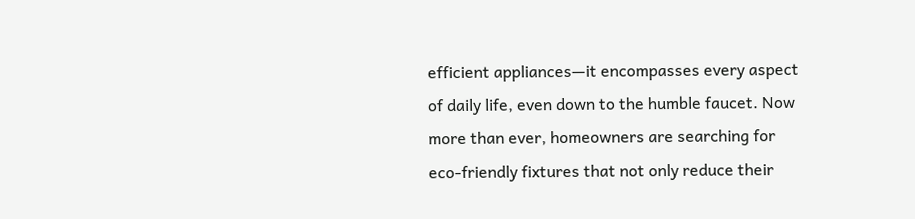efficient appliances—it encompasses every aspect of daily life, even down to the humble faucet. Now more than ever, homeowners are searching for eco-friendly fixtures that not only reduce their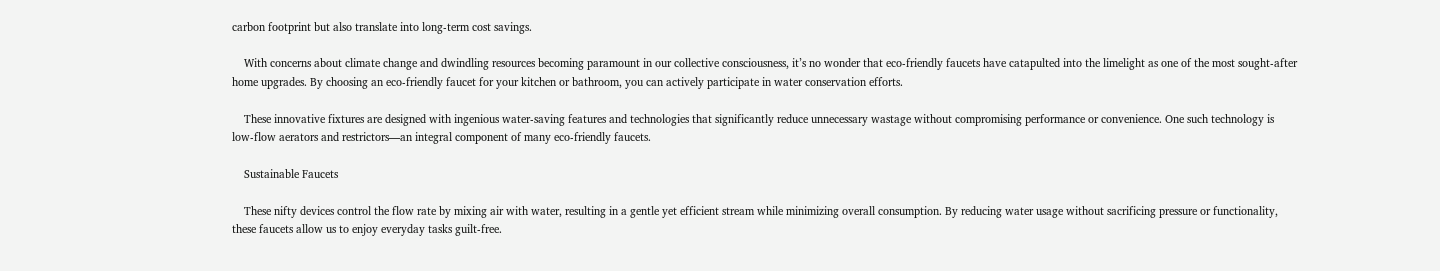carbon footprint but also translate into long-term cost savings.

    With concerns about climate change and dwindling resources becoming paramount in our collective consciousness, it’s no wonder that eco-friendly faucets have catapulted into the limelight as one of the most sought-after home upgrades. By choosing an eco-friendly faucet for your kitchen or bathroom, you can actively participate in water conservation efforts.

    These innovative fixtures are designed with ingenious water-saving features and technologies that significantly reduce unnecessary wastage without compromising performance or convenience. One such technology is low-flow aerators and restrictors—an integral component of many eco-friendly faucets.

    Sustainable Faucets

    These nifty devices control the flow rate by mixing air with water, resulting in a gentle yet efficient stream while minimizing overall consumption. By reducing water usage without sacrificing pressure or functionality, these faucets allow us to enjoy everyday tasks guilt-free.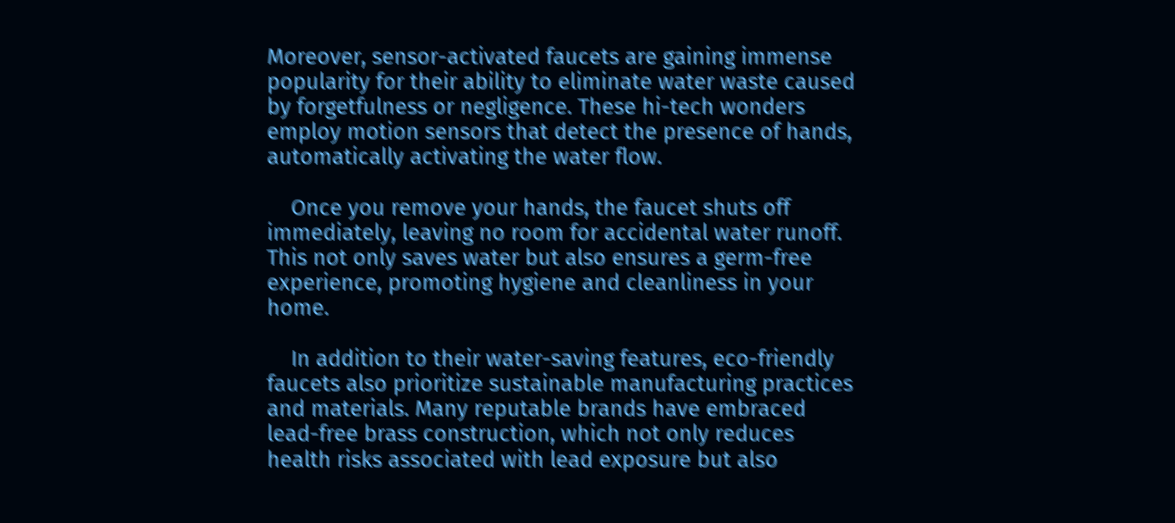Moreover, sensor-activated faucets are gaining immense popularity for their ability to eliminate water waste caused by forgetfulness or negligence. These hi-tech wonders employ motion sensors that detect the presence of hands, automatically activating the water flow.

    Once you remove your hands, the faucet shuts off immediately, leaving no room for accidental water runoff. This not only saves water but also ensures a germ-free experience, promoting hygiene and cleanliness in your home.

    In addition to their water-saving features, eco-friendly faucets also prioritize sustainable manufacturing practices and materials. Many reputable brands have embraced lead-free brass construction, which not only reduces health risks associated with lead exposure but also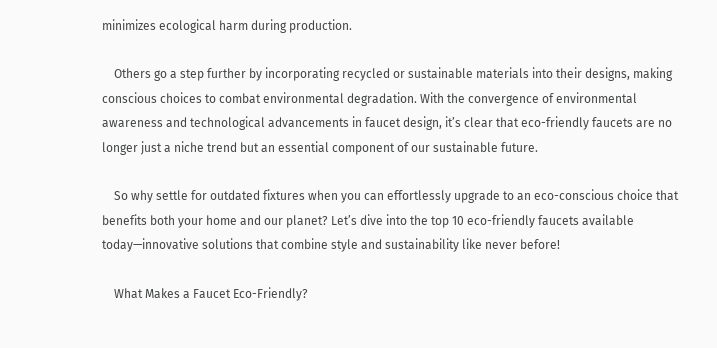minimizes ecological harm during production.

    Others go a step further by incorporating recycled or sustainable materials into their designs, making conscious choices to combat environmental degradation. With the convergence of environmental awareness and technological advancements in faucet design, it’s clear that eco-friendly faucets are no longer just a niche trend but an essential component of our sustainable future.

    So why settle for outdated fixtures when you can effortlessly upgrade to an eco-conscious choice that benefits both your home and our planet? Let’s dive into the top 10 eco-friendly faucets available today—innovative solutions that combine style and sustainability like never before!

    What Makes a Faucet Eco-Friendly?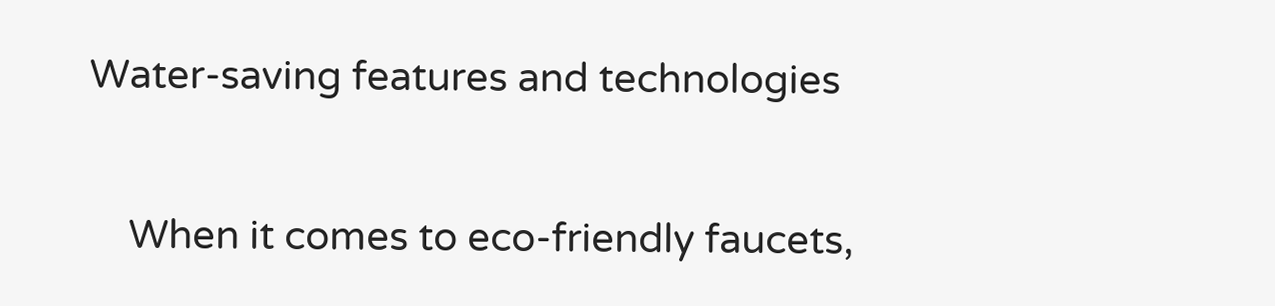Water-saving features and technologies

    When it comes to eco-friendly faucets,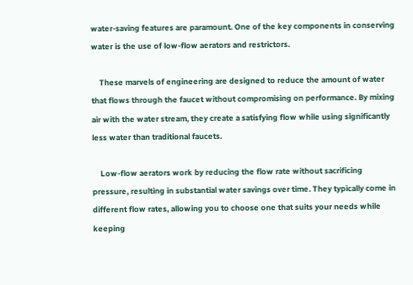water-saving features are paramount. One of the key components in conserving water is the use of low-flow aerators and restrictors.

    These marvels of engineering are designed to reduce the amount of water that flows through the faucet without compromising on performance. By mixing air with the water stream, they create a satisfying flow while using significantly less water than traditional faucets.

    Low-flow aerators work by reducing the flow rate without sacrificing pressure, resulting in substantial water savings over time. They typically come in different flow rates, allowing you to choose one that suits your needs while keeping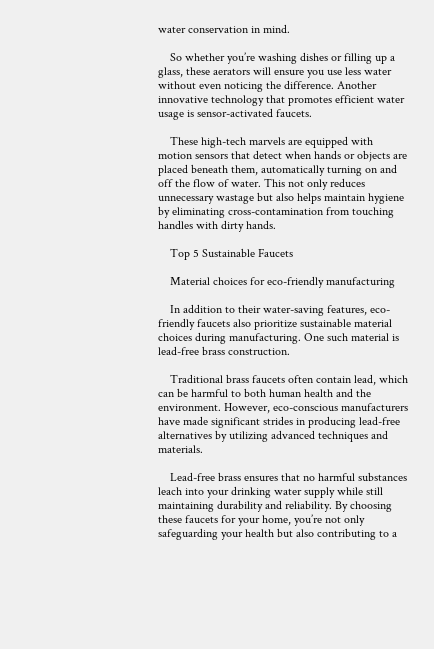water conservation in mind.

    So whether you’re washing dishes or filling up a glass, these aerators will ensure you use less water without even noticing the difference. Another innovative technology that promotes efficient water usage is sensor-activated faucets.

    These high-tech marvels are equipped with motion sensors that detect when hands or objects are placed beneath them, automatically turning on and off the flow of water. This not only reduces unnecessary wastage but also helps maintain hygiene by eliminating cross-contamination from touching handles with dirty hands.

    Top 5 Sustainable Faucets

    Material choices for eco-friendly manufacturing

    In addition to their water-saving features, eco-friendly faucets also prioritize sustainable material choices during manufacturing. One such material is lead-free brass construction.

    Traditional brass faucets often contain lead, which can be harmful to both human health and the environment. However, eco-conscious manufacturers have made significant strides in producing lead-free alternatives by utilizing advanced techniques and materials.

    Lead-free brass ensures that no harmful substances leach into your drinking water supply while still maintaining durability and reliability. By choosing these faucets for your home, you’re not only safeguarding your health but also contributing to a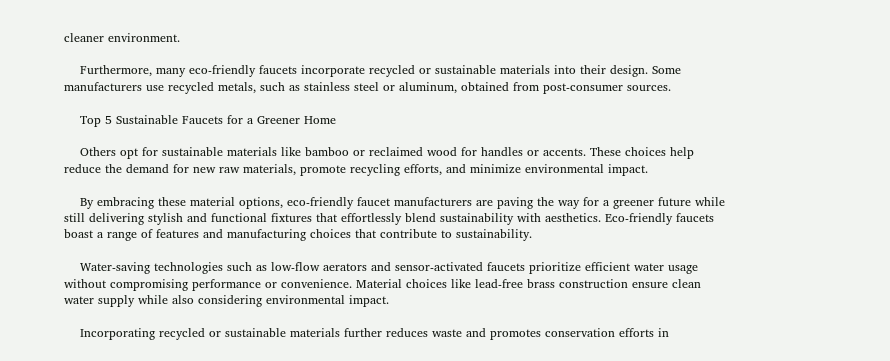cleaner environment.

    Furthermore, many eco-friendly faucets incorporate recycled or sustainable materials into their design. Some manufacturers use recycled metals, such as stainless steel or aluminum, obtained from post-consumer sources.

    Top 5 Sustainable Faucets for a Greener Home

    Others opt for sustainable materials like bamboo or reclaimed wood for handles or accents. These choices help reduce the demand for new raw materials, promote recycling efforts, and minimize environmental impact.

    By embracing these material options, eco-friendly faucet manufacturers are paving the way for a greener future while still delivering stylish and functional fixtures that effortlessly blend sustainability with aesthetics. Eco-friendly faucets boast a range of features and manufacturing choices that contribute to sustainability.

    Water-saving technologies such as low-flow aerators and sensor-activated faucets prioritize efficient water usage without compromising performance or convenience. Material choices like lead-free brass construction ensure clean water supply while also considering environmental impact.

    Incorporating recycled or sustainable materials further reduces waste and promotes conservation efforts in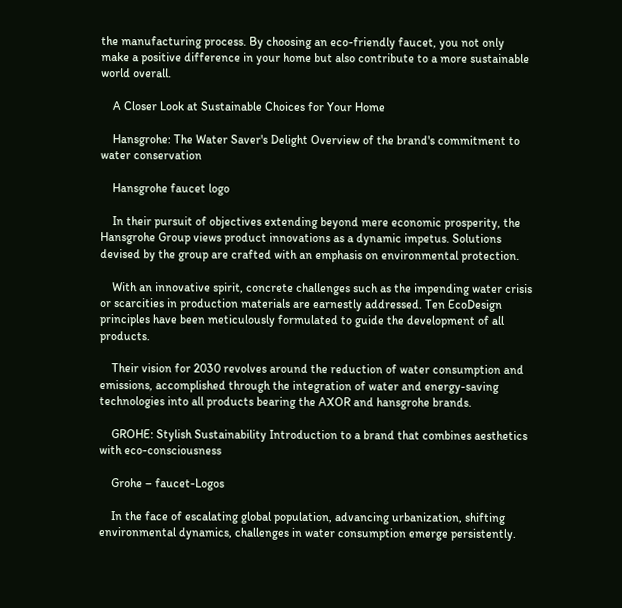the manufacturing process. By choosing an eco-friendly faucet, you not only make a positive difference in your home but also contribute to a more sustainable world overall.

    A Closer Look at Sustainable Choices for Your Home

    Hansgrohe: The Water Saver's Delight Overview of the brand's commitment to water conservation

    Hansgrohe faucet logo

    In their pursuit of objectives extending beyond mere economic prosperity, the Hansgrohe Group views product innovations as a dynamic impetus. Solutions devised by the group are crafted with an emphasis on environmental protection.

    With an innovative spirit, concrete challenges such as the impending water crisis or scarcities in production materials are earnestly addressed. Ten EcoDesign principles have been meticulously formulated to guide the development of all products.

    Their vision for 2030 revolves around the reduction of water consumption and emissions, accomplished through the integration of water and energy-saving technologies into all products bearing the AXOR and hansgrohe brands.

    GROHE: Stylish Sustainability Introduction to a brand that combines aesthetics with eco-consciousness

    Grohe – faucet-Logos

    In the face of escalating global population, advancing urbanization, shifting environmental dynamics, challenges in water consumption emerge persistently.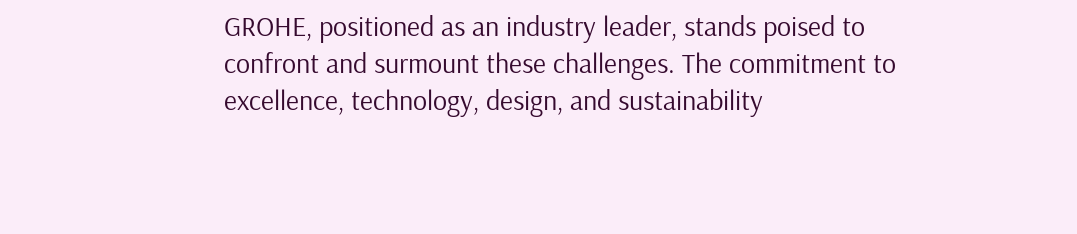GROHE, positioned as an industry leader, stands poised to confront and surmount these challenges. The commitment to excellence, technology, design, and sustainability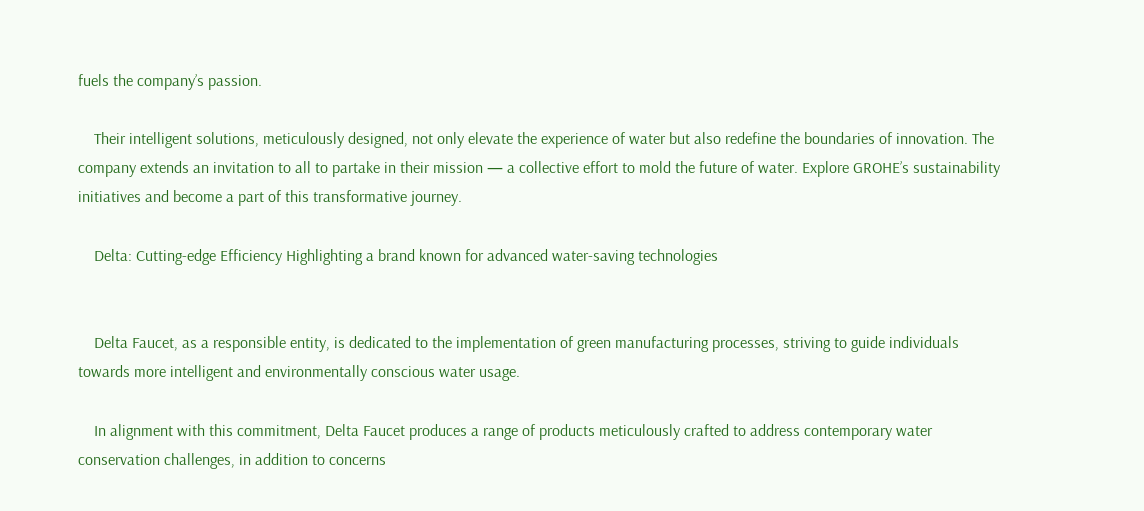fuels the company’s passion.

    Their intelligent solutions, meticulously designed, not only elevate the experience of water but also redefine the boundaries of innovation. The company extends an invitation to all to partake in their mission — a collective effort to mold the future of water. Explore GROHE’s sustainability initiatives and become a part of this transformative journey.

    Delta: Cutting-edge Efficiency Highlighting a brand known for advanced water-saving technologies


    Delta Faucet, as a responsible entity, is dedicated to the implementation of green manufacturing processes, striving to guide individuals towards more intelligent and environmentally conscious water usage.

    In alignment with this commitment, Delta Faucet produces a range of products meticulously crafted to address contemporary water conservation challenges, in addition to concerns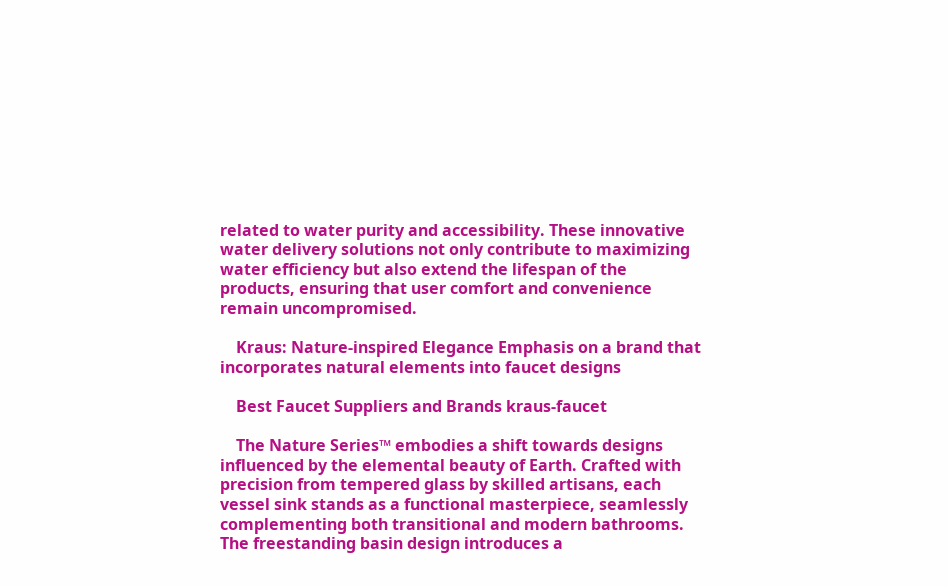related to water purity and accessibility. These innovative water delivery solutions not only contribute to maximizing water efficiency but also extend the lifespan of the products, ensuring that user comfort and convenience remain uncompromised.

    Kraus: Nature-inspired Elegance Emphasis on a brand that incorporates natural elements into faucet designs

    Best Faucet Suppliers and Brands kraus-faucet

    The Nature Series™ embodies a shift towards designs influenced by the elemental beauty of Earth. Crafted with precision from tempered glass by skilled artisans, each vessel sink stands as a functional masterpiece, seamlessly complementing both transitional and modern bathrooms. The freestanding basin design introduces a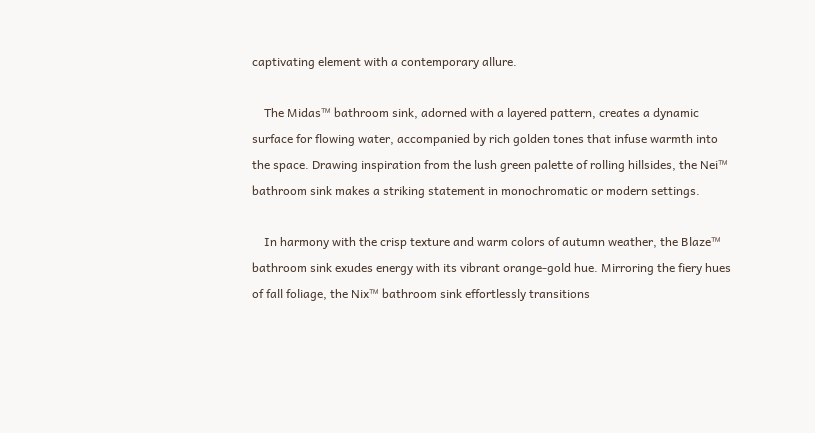captivating element with a contemporary allure.

    The Midas™ bathroom sink, adorned with a layered pattern, creates a dynamic surface for flowing water, accompanied by rich golden tones that infuse warmth into the space. Drawing inspiration from the lush green palette of rolling hillsides, the Nei™ bathroom sink makes a striking statement in monochromatic or modern settings.

    In harmony with the crisp texture and warm colors of autumn weather, the Blaze™ bathroom sink exudes energy with its vibrant orange-gold hue. Mirroring the fiery hues of fall foliage, the Nix™ bathroom sink effortlessly transitions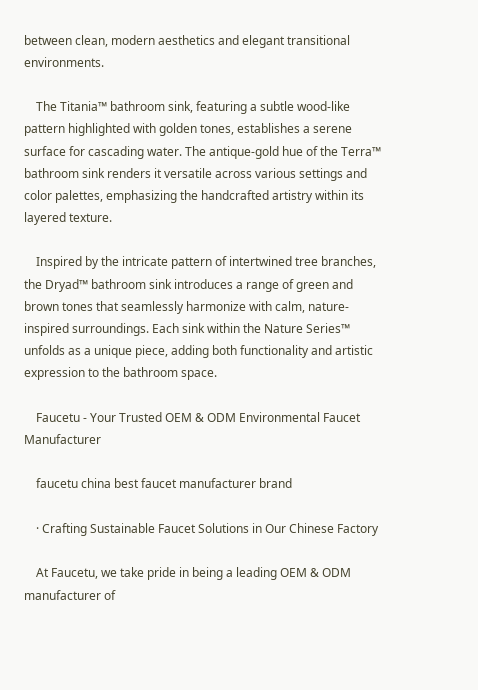between clean, modern aesthetics and elegant transitional environments.

    The Titania™ bathroom sink, featuring a subtle wood-like pattern highlighted with golden tones, establishes a serene surface for cascading water. The antique-gold hue of the Terra™ bathroom sink renders it versatile across various settings and color palettes, emphasizing the handcrafted artistry within its layered texture.

    Inspired by the intricate pattern of intertwined tree branches, the Dryad™ bathroom sink introduces a range of green and brown tones that seamlessly harmonize with calm, nature-inspired surroundings. Each sink within the Nature Series™ unfolds as a unique piece, adding both functionality and artistic expression to the bathroom space.

    Faucetu - Your Trusted OEM & ODM Environmental Faucet Manufacturer

    faucetu china best faucet manufacturer brand

    · Crafting Sustainable Faucet Solutions in Our Chinese Factory

    At Faucetu, we take pride in being a leading OEM & ODM manufacturer of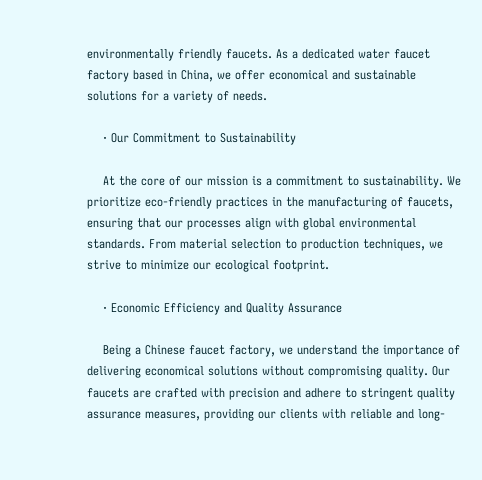environmentally friendly faucets. As a dedicated water faucet factory based in China, we offer economical and sustainable solutions for a variety of needs.

    · Our Commitment to Sustainability

    At the core of our mission is a commitment to sustainability. We prioritize eco-friendly practices in the manufacturing of faucets, ensuring that our processes align with global environmental standards. From material selection to production techniques, we strive to minimize our ecological footprint.

    · Economic Efficiency and Quality Assurance

    Being a Chinese faucet factory, we understand the importance of delivering economical solutions without compromising quality. Our faucets are crafted with precision and adhere to stringent quality assurance measures, providing our clients with reliable and long-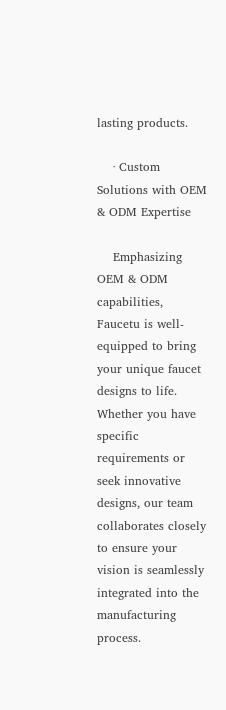lasting products.

    · Custom Solutions with OEM & ODM Expertise

    Emphasizing OEM & ODM capabilities, Faucetu is well-equipped to bring your unique faucet designs to life. Whether you have specific requirements or seek innovative designs, our team collaborates closely to ensure your vision is seamlessly integrated into the manufacturing process.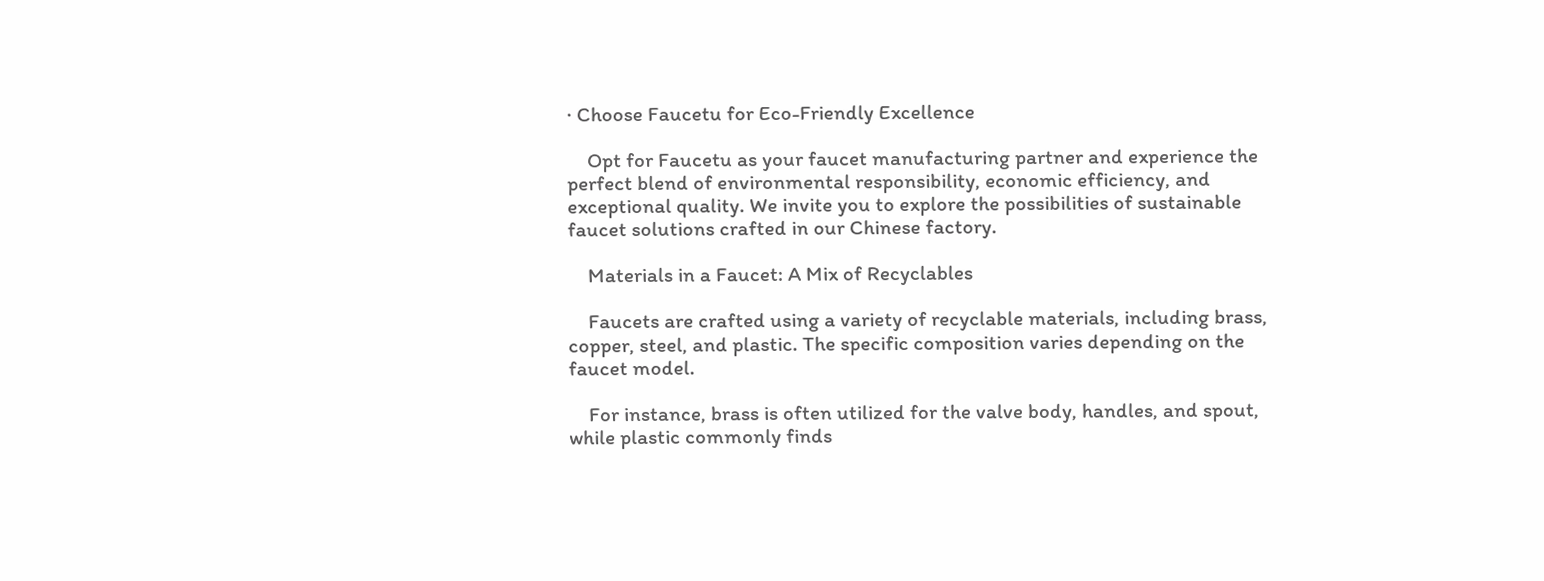· Choose Faucetu for Eco-Friendly Excellence

    Opt for Faucetu as your faucet manufacturing partner and experience the perfect blend of environmental responsibility, economic efficiency, and exceptional quality. We invite you to explore the possibilities of sustainable faucet solutions crafted in our Chinese factory.

    Materials in a Faucet: A Mix of Recyclables

    Faucets are crafted using a variety of recyclable materials, including brass, copper, steel, and plastic. The specific composition varies depending on the faucet model.

    For instance, brass is often utilized for the valve body, handles, and spout, while plastic commonly finds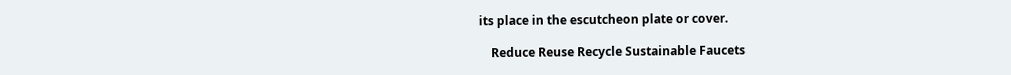its place in the escutcheon plate or cover.

    Reduce Reuse Recycle Sustainable Faucets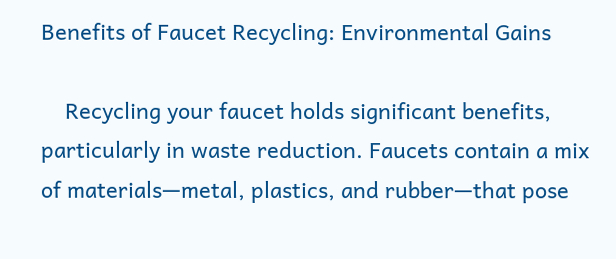Benefits of Faucet Recycling: Environmental Gains

    Recycling your faucet holds significant benefits, particularly in waste reduction. Faucets contain a mix of materials—metal, plastics, and rubber—that pose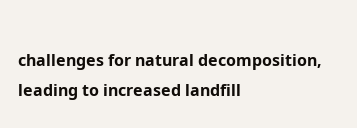challenges for natural decomposition, leading to increased landfill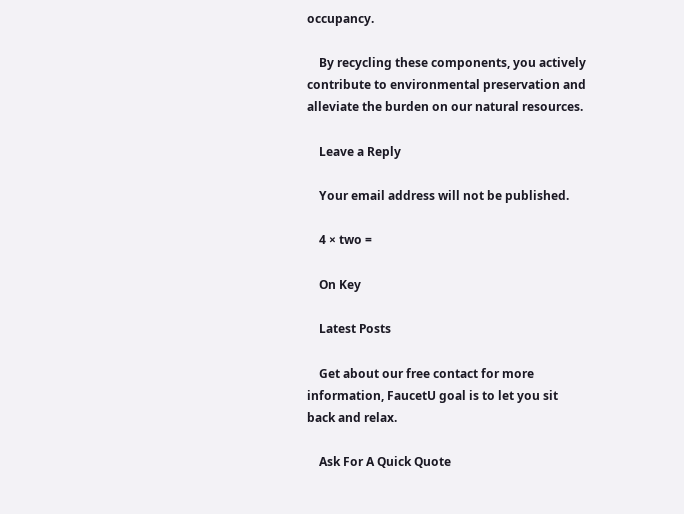occupancy.

    By recycling these components, you actively contribute to environmental preservation and alleviate the burden on our natural resources.

    Leave a Reply

    Your email address will not be published.

    4 × two =

    On Key

    Latest Posts

    Get about our free contact for more information, FaucetU goal is to let you sit back and relax.

    Ask For A Quick Quote